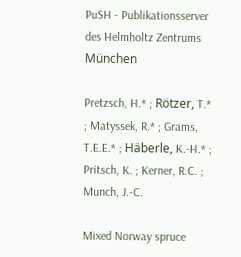PuSH - Publikationsserver des Helmholtz Zentrums München

Pretzsch, H.* ; Rötzer, T.* ; Matyssek, R.* ; Grams, T.E.E.* ; Häberle, K.-H.* ; Pritsch, K. ; Kerner, R.C. ; Munch, J.-C.

Mixed Norway spruce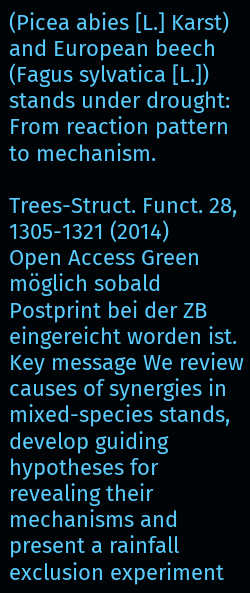(Picea abies [L.] Karst) and European beech (Fagus sylvatica [L.]) stands under drought: From reaction pattern to mechanism.

Trees-Struct. Funct. 28, 1305-1321 (2014)
Open Access Green möglich sobald Postprint bei der ZB eingereicht worden ist.
Key message We review causes of synergies in mixed-species stands, develop guiding hypotheses for revealing their mechanisms and present a rainfall exclusion experiment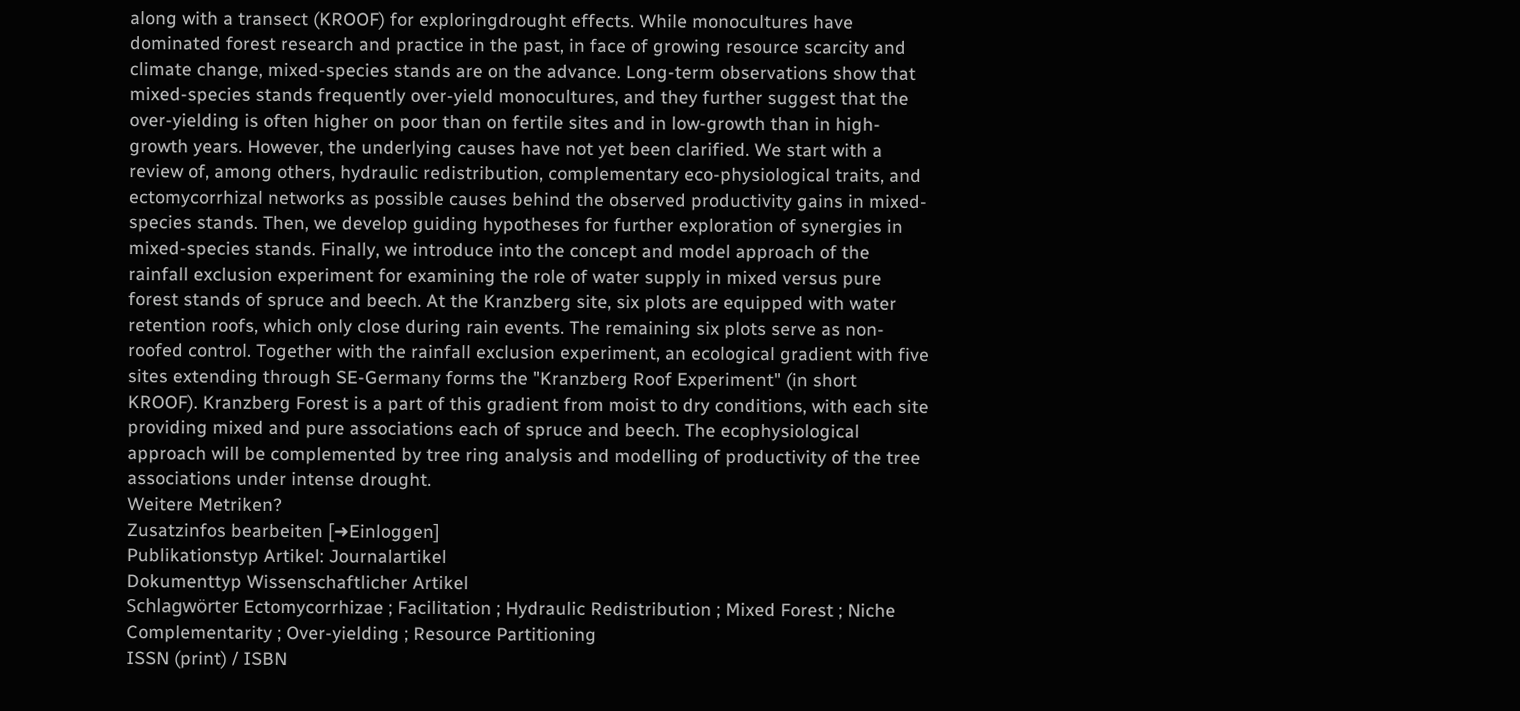along with a transect (KROOF) for exploringdrought effects. While monocultures have dominated forest research and practice in the past, in face of growing resource scarcity and climate change, mixed-species stands are on the advance. Long-term observations show that mixed-species stands frequently over-yield monocultures, and they further suggest that the over-yielding is often higher on poor than on fertile sites and in low-growth than in high-growth years. However, the underlying causes have not yet been clarified. We start with a review of, among others, hydraulic redistribution, complementary eco-physiological traits, and ectomycorrhizal networks as possible causes behind the observed productivity gains in mixed-species stands. Then, we develop guiding hypotheses for further exploration of synergies in mixed-species stands. Finally, we introduce into the concept and model approach of the rainfall exclusion experiment for examining the role of water supply in mixed versus pure forest stands of spruce and beech. At the Kranzberg site, six plots are equipped with water retention roofs, which only close during rain events. The remaining six plots serve as non-roofed control. Together with the rainfall exclusion experiment, an ecological gradient with five sites extending through SE-Germany forms the "Kranzberg Roof Experiment" (in short KROOF). Kranzberg Forest is a part of this gradient from moist to dry conditions, with each site providing mixed and pure associations each of spruce and beech. The ecophysiological approach will be complemented by tree ring analysis and modelling of productivity of the tree associations under intense drought.
Weitere Metriken?
Zusatzinfos bearbeiten [➜Einloggen]
Publikationstyp Artikel: Journalartikel
Dokumenttyp Wissenschaftlicher Artikel
Schlagwörter Ectomycorrhizae ; Facilitation ; Hydraulic Redistribution ; Mixed Forest ; Niche Complementarity ; Over-yielding ; Resource Partitioning
ISSN (print) / ISBN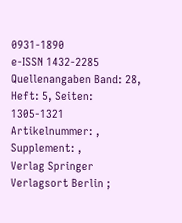0931-1890
e-ISSN 1432-2285
Quellenangaben Band: 28, Heft: 5, Seiten: 1305-1321 Artikelnummer: , Supplement: ,
Verlag Springer
Verlagsort Berlin ;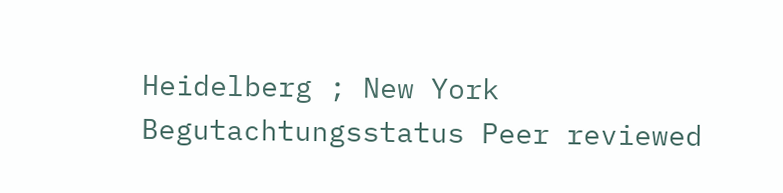Heidelberg ; New York
Begutachtungsstatus Peer reviewed